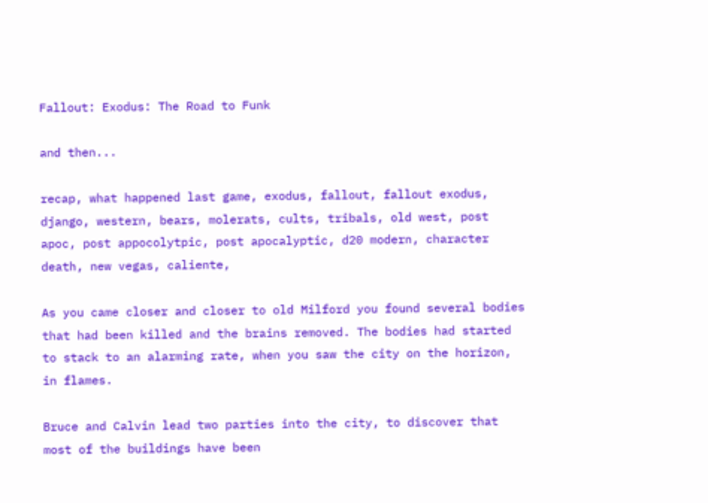Fallout: Exodus: The Road to Funk

and then...

recap, what happened last game, exodus, fallout, fallout exodus, django, western, bears, molerats, cults, tribals, old west, post apoc, post appocolytpic, post apocalyptic, d20 modern, character death, new vegas, caliente,

As you came closer and closer to old Milford you found several bodies that had been killed and the brains removed. The bodies had started to stack to an alarming rate, when you saw the city on the horizon, in flames.

Bruce and Calvin lead two parties into the city, to discover that most of the buildings have been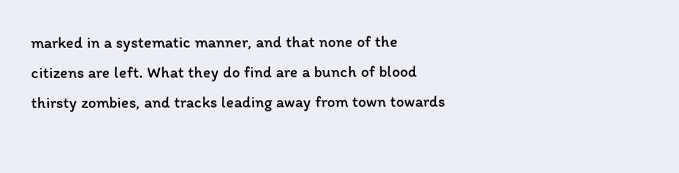marked in a systematic manner, and that none of the citizens are left. What they do find are a bunch of blood thirsty zombies, and tracks leading away from town towards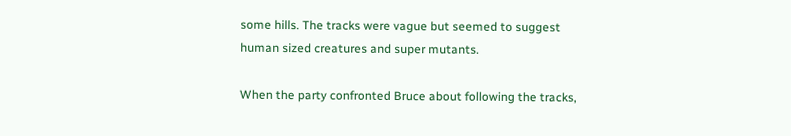some hills. The tracks were vague but seemed to suggest human sized creatures and super mutants.

When the party confronted Bruce about following the tracks,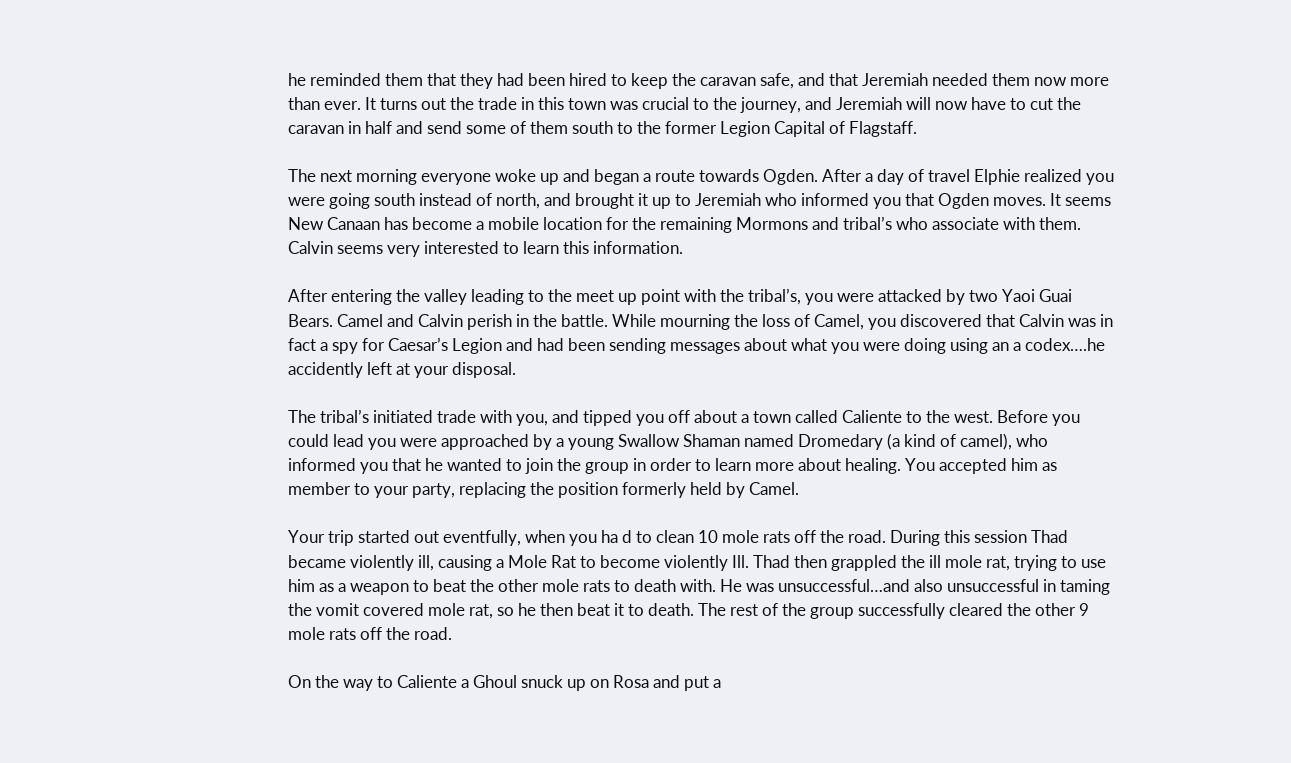he reminded them that they had been hired to keep the caravan safe, and that Jeremiah needed them now more than ever. It turns out the trade in this town was crucial to the journey, and Jeremiah will now have to cut the caravan in half and send some of them south to the former Legion Capital of Flagstaff.

The next morning everyone woke up and began a route towards Ogden. After a day of travel Elphie realized you were going south instead of north, and brought it up to Jeremiah who informed you that Ogden moves. It seems New Canaan has become a mobile location for the remaining Mormons and tribal’s who associate with them. Calvin seems very interested to learn this information.

After entering the valley leading to the meet up point with the tribal’s, you were attacked by two Yaoi Guai Bears. Camel and Calvin perish in the battle. While mourning the loss of Camel, you discovered that Calvin was in fact a spy for Caesar’s Legion and had been sending messages about what you were doing using an a codex….he accidently left at your disposal.

The tribal’s initiated trade with you, and tipped you off about a town called Caliente to the west. Before you could lead you were approached by a young Swallow Shaman named Dromedary (a kind of camel), who informed you that he wanted to join the group in order to learn more about healing. You accepted him as member to your party, replacing the position formerly held by Camel.

Your trip started out eventfully, when you ha d to clean 10 mole rats off the road. During this session Thad became violently ill, causing a Mole Rat to become violently Ill. Thad then grappled the ill mole rat, trying to use him as a weapon to beat the other mole rats to death with. He was unsuccessful…and also unsuccessful in taming the vomit covered mole rat, so he then beat it to death. The rest of the group successfully cleared the other 9 mole rats off the road.

On the way to Caliente a Ghoul snuck up on Rosa and put a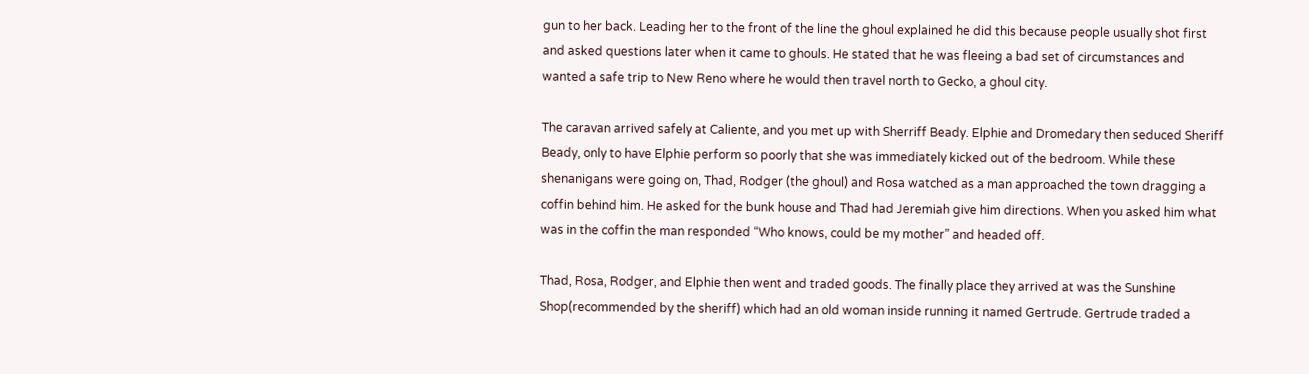gun to her back. Leading her to the front of the line the ghoul explained he did this because people usually shot first and asked questions later when it came to ghouls. He stated that he was fleeing a bad set of circumstances and wanted a safe trip to New Reno where he would then travel north to Gecko, a ghoul city.

The caravan arrived safely at Caliente, and you met up with Sherriff Beady. Elphie and Dromedary then seduced Sheriff Beady, only to have Elphie perform so poorly that she was immediately kicked out of the bedroom. While these shenanigans were going on, Thad, Rodger (the ghoul) and Rosa watched as a man approached the town dragging a coffin behind him. He asked for the bunk house and Thad had Jeremiah give him directions. When you asked him what was in the coffin the man responded “Who knows, could be my mother” and headed off.

Thad, Rosa, Rodger, and Elphie then went and traded goods. The finally place they arrived at was the Sunshine Shop(recommended by the sheriff) which had an old woman inside running it named Gertrude. Gertrude traded a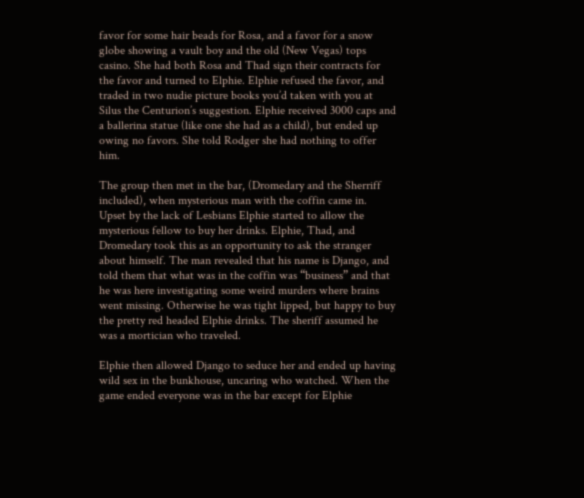favor for some hair beads for Rosa, and a favor for a snow globe showing a vault boy and the old (New Vegas) tops casino. She had both Rosa and Thad sign their contracts for the favor and turned to Elphie. Elphie refused the favor, and traded in two nudie picture books you’d taken with you at Silus the Centurion’s suggestion. Elphie received 3000 caps and a ballerina statue (like one she had as a child), but ended up owing no favors. She told Rodger she had nothing to offer him.

The group then met in the bar, (Dromedary and the Sherriff included), when mysterious man with the coffin came in. Upset by the lack of Lesbians Elphie started to allow the mysterious fellow to buy her drinks. Elphie, Thad, and Dromedary took this as an opportunity to ask the stranger about himself. The man revealed that his name is Django, and told them that what was in the coffin was “business” and that he was here investigating some weird murders where brains went missing. Otherwise he was tight lipped, but happy to buy the pretty red headed Elphie drinks. The sheriff assumed he was a mortician who traveled.

Elphie then allowed Django to seduce her and ended up having wild sex in the bunkhouse, uncaring who watched. When the game ended everyone was in the bar except for Elphie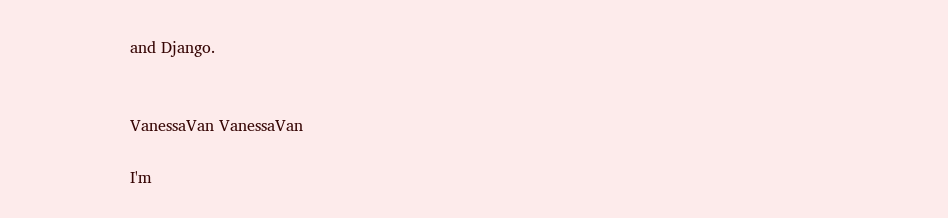and Django.


VanessaVan VanessaVan

I'm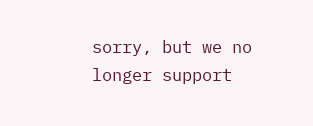sorry, but we no longer support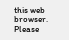this web browser. Please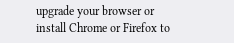upgrade your browser or install Chrome or Firefox to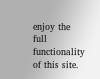enjoy the full functionality of this site.